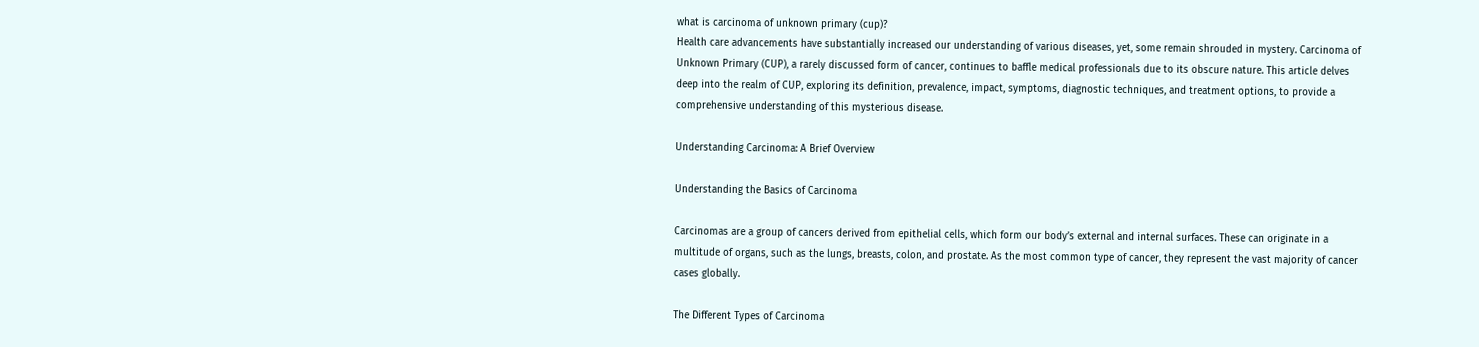what is carcinoma of unknown primary (cup)?
Health care advancements have substantially increased our understanding of various diseases, yet, some remain shrouded in mystery. Carcinoma of Unknown Primary (CUP), a rarely discussed form of cancer, continues to baffle medical professionals due to its obscure nature. This article delves deep into the realm of CUP, exploring its definition, prevalence, impact, symptoms, diagnostic techniques, and treatment options, to provide a comprehensive understanding of this mysterious disease.

Understanding Carcinoma: A Brief Overview

Understanding the Basics of Carcinoma

Carcinomas are a group of cancers derived from epithelial cells, which form our body’s external and internal surfaces. These can originate in a multitude of organs, such as the lungs, breasts, colon, and prostate. As the most common type of cancer, they represent the vast majority of cancer cases globally.

The Different Types of Carcinoma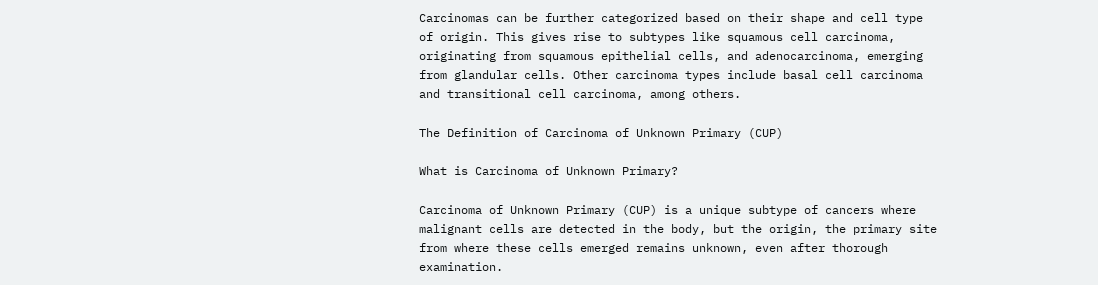Carcinomas can be further categorized based on their shape and cell type of origin. This gives rise to subtypes like squamous cell carcinoma, originating from squamous epithelial cells, and adenocarcinoma, emerging from glandular cells. Other carcinoma types include basal cell carcinoma and transitional cell carcinoma, among others.

The Definition of Carcinoma of Unknown Primary (CUP)

What is Carcinoma of Unknown Primary?

Carcinoma of Unknown Primary (CUP) is a unique subtype of cancers where malignant cells are detected in the body, but the origin, the primary site from where these cells emerged remains unknown, even after thorough examination.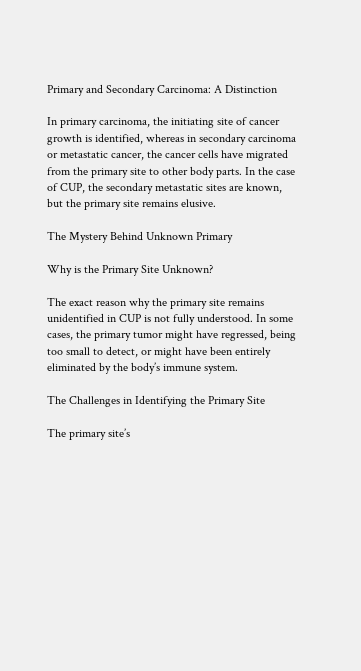Primary and Secondary Carcinoma: A Distinction

In primary carcinoma, the initiating site of cancer growth is identified, whereas in secondary carcinoma or metastatic cancer, the cancer cells have migrated from the primary site to other body parts. In the case of CUP, the secondary metastatic sites are known, but the primary site remains elusive.

The Mystery Behind Unknown Primary

Why is the Primary Site Unknown?

The exact reason why the primary site remains unidentified in CUP is not fully understood. In some cases, the primary tumor might have regressed, being too small to detect, or might have been entirely eliminated by the body’s immune system.

The Challenges in Identifying the Primary Site

The primary site’s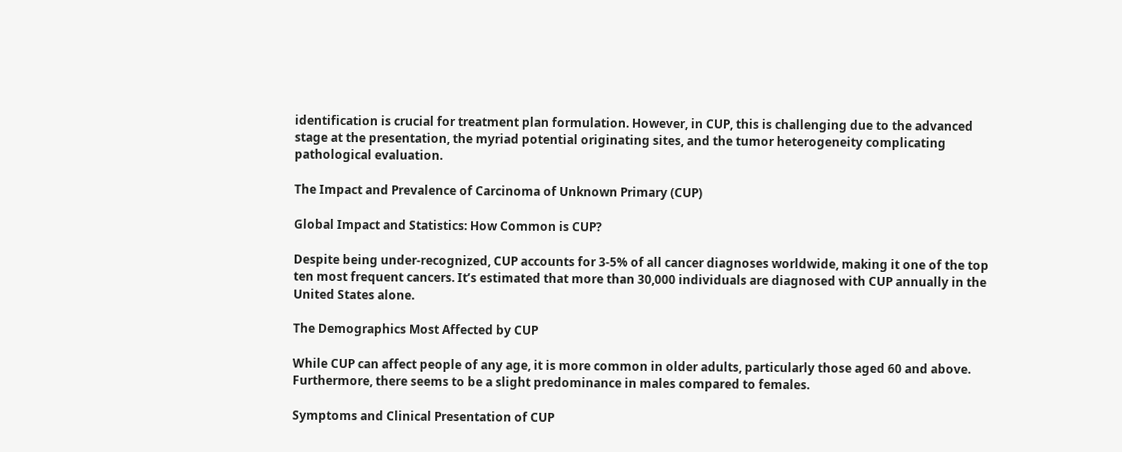identification is crucial for treatment plan formulation. However, in CUP, this is challenging due to the advanced stage at the presentation, the myriad potential originating sites, and the tumor heterogeneity complicating pathological evaluation.

The Impact and Prevalence of Carcinoma of Unknown Primary (CUP)

Global Impact and Statistics: How Common is CUP?

Despite being under-recognized, CUP accounts for 3-5% of all cancer diagnoses worldwide, making it one of the top ten most frequent cancers. It’s estimated that more than 30,000 individuals are diagnosed with CUP annually in the United States alone.

The Demographics Most Affected by CUP

While CUP can affect people of any age, it is more common in older adults, particularly those aged 60 and above. Furthermore, there seems to be a slight predominance in males compared to females.

Symptoms and Clinical Presentation of CUP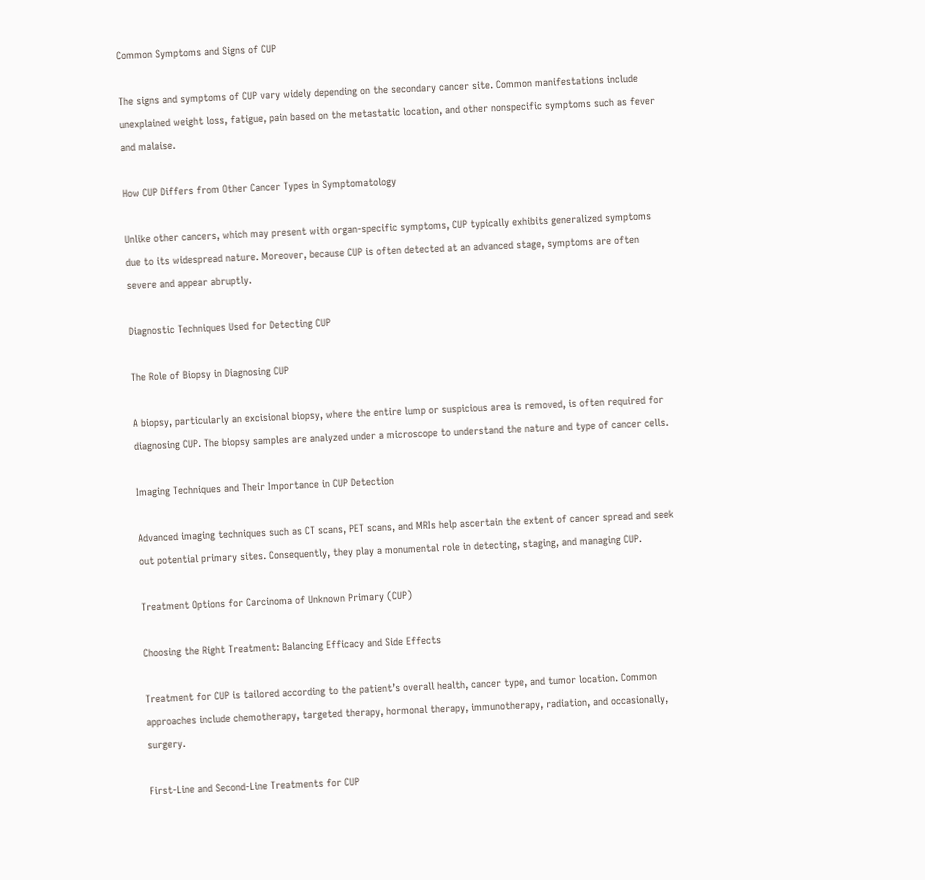Common Symptoms and Signs of CUP

The signs and symptoms of CUP vary widely depending on the secondary cancer site. Common manifestations include unexplained weight loss, fatigue, pain based on the metastatic location, and other nonspecific symptoms such as fever and malaise.

How CUP Differs from Other Cancer Types in Symptomatology

Unlike other cancers, which may present with organ-specific symptoms, CUP typically exhibits generalized symptoms due to its widespread nature. Moreover, because CUP is often detected at an advanced stage, symptoms are often severe and appear abruptly.

Diagnostic Techniques Used for Detecting CUP

The Role of Biopsy in Diagnosing CUP

A biopsy, particularly an excisional biopsy, where the entire lump or suspicious area is removed, is often required for diagnosing CUP. The biopsy samples are analyzed under a microscope to understand the nature and type of cancer cells.

Imaging Techniques and Their Importance in CUP Detection

Advanced imaging techniques such as CT scans, PET scans, and MRIs help ascertain the extent of cancer spread and seek out potential primary sites. Consequently, they play a monumental role in detecting, staging, and managing CUP.

Treatment Options for Carcinoma of Unknown Primary (CUP)

Choosing the Right Treatment: Balancing Efficacy and Side Effects

Treatment for CUP is tailored according to the patient’s overall health, cancer type, and tumor location. Common approaches include chemotherapy, targeted therapy, hormonal therapy, immunotherapy, radiation, and occasionally, surgery.

First-Line and Second-Line Treatments for CUP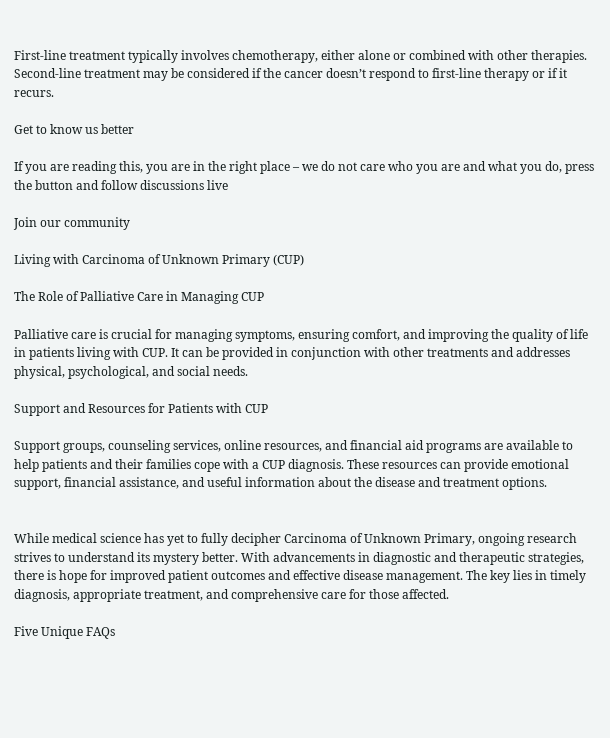First-line treatment typically involves chemotherapy, either alone or combined with other therapies. Second-line treatment may be considered if the cancer doesn’t respond to first-line therapy or if it recurs.

Get to know us better

If you are reading this, you are in the right place – we do not care who you are and what you do, press the button and follow discussions live

Join our community

Living with Carcinoma of Unknown Primary (CUP)

The Role of Palliative Care in Managing CUP

Palliative care is crucial for managing symptoms, ensuring comfort, and improving the quality of life in patients living with CUP. It can be provided in conjunction with other treatments and addresses physical, psychological, and social needs.

Support and Resources for Patients with CUP

Support groups, counseling services, online resources, and financial aid programs are available to help patients and their families cope with a CUP diagnosis. These resources can provide emotional support, financial assistance, and useful information about the disease and treatment options.


While medical science has yet to fully decipher Carcinoma of Unknown Primary, ongoing research strives to understand its mystery better. With advancements in diagnostic and therapeutic strategies, there is hope for improved patient outcomes and effective disease management. The key lies in timely diagnosis, appropriate treatment, and comprehensive care for those affected.

Five Unique FAQs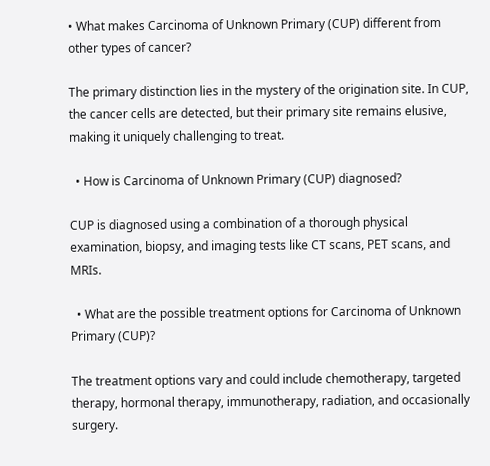• What makes Carcinoma of Unknown Primary (CUP) different from other types of cancer?

The primary distinction lies in the mystery of the origination site. In CUP, the cancer cells are detected, but their primary site remains elusive, making it uniquely challenging to treat.

  • How is Carcinoma of Unknown Primary (CUP) diagnosed?

CUP is diagnosed using a combination of a thorough physical examination, biopsy, and imaging tests like CT scans, PET scans, and MRIs.

  • What are the possible treatment options for Carcinoma of Unknown Primary (CUP)?

The treatment options vary and could include chemotherapy, targeted therapy, hormonal therapy, immunotherapy, radiation, and occasionally surgery.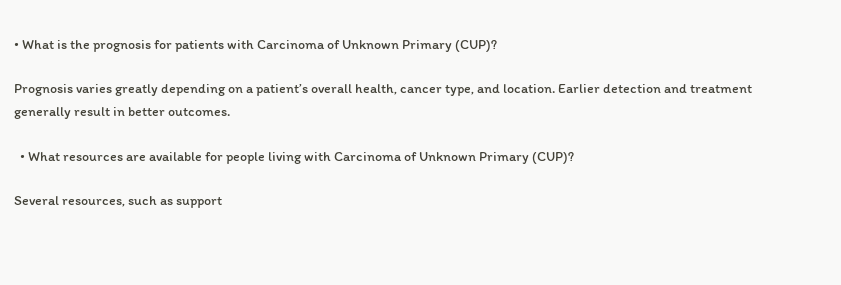• What is the prognosis for patients with Carcinoma of Unknown Primary (CUP)?

Prognosis varies greatly depending on a patient’s overall health, cancer type, and location. Earlier detection and treatment generally result in better outcomes.

  • What resources are available for people living with Carcinoma of Unknown Primary (CUP)?

Several resources, such as support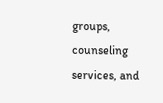groups, counseling services, and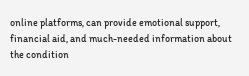online platforms, can provide emotional support, financial aid, and much-needed information about the condition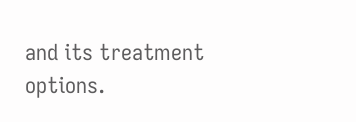and its treatment options.